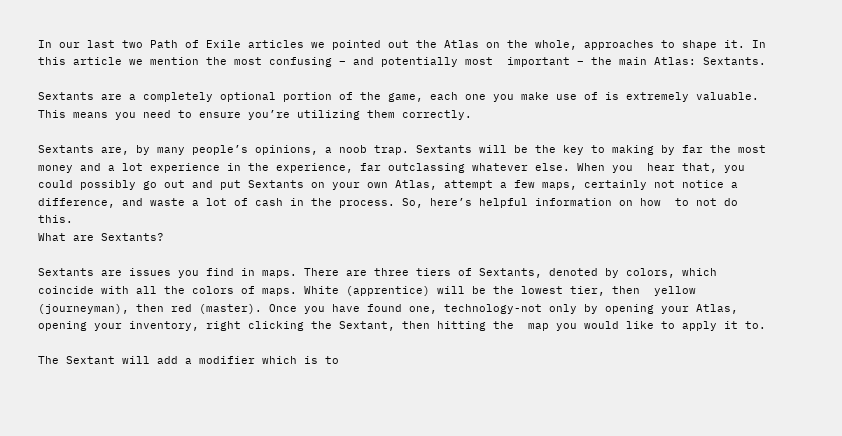In our last two Path of Exile articles we pointed out the Atlas on the whole, approaches to shape it. In this article we mention the most confusing – and potentially most  important – the main Atlas: Sextants.

Sextants are a completely optional portion of the game, each one you make use of is extremely valuable. This means you need to ensure you’re utilizing them correctly.

Sextants are, by many people’s opinions, a noob trap. Sextants will be the key to making by far the most money and a lot experience in the experience, far outclassing whatever else. When you  hear that, you could possibly go out and put Sextants on your own Atlas, attempt a few maps, certainly not notice a difference, and waste a lot of cash in the process. So, here’s helpful information on how  to not do this.
What are Sextants?

Sextants are issues you find in maps. There are three tiers of Sextants, denoted by colors, which coincide with all the colors of maps. White (apprentice) will be the lowest tier, then  yellow (journeyman), then red (master). Once you have found one, technology-not only by opening your Atlas, opening your inventory, right clicking the Sextant, then hitting the  map you would like to apply it to.

The Sextant will add a modifier which is to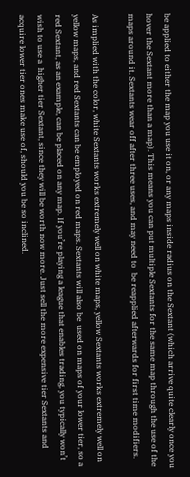be applied to either the map you use it on, or any maps inside radius on the Sextant (which arrive quite clearly once you  hover the Sextant more than a map). This means you can put multiple Sextants for the same map through the use of the maps around it. Sextants wear off after three uses, and may need to  be reapplied afterwards for first time modifiers.

As implied with the color, white Sextants works extremely well on white maps, yellow Sextants works extremely well on yellow maps, and red Sextants can be employed on red maps. Sextants will also be  used on maps of your lower tier, so a red Sextant, as an example, can be placed on any map. If you’re playing a league that enables trading, you typically won’t wish to use a  higher tier Sextant, since they will be worth now more. Just sell the more expensive tier Sextants and acquire lower tier ones make use of, should you be so inclined.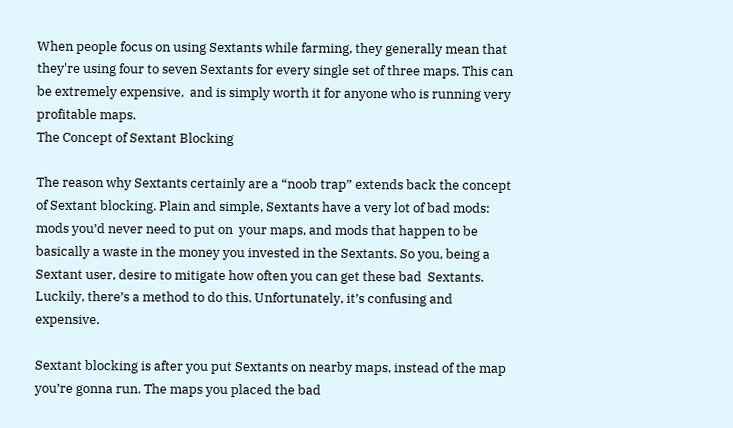When people focus on using Sextants while farming, they generally mean that they're using four to seven Sextants for every single set of three maps. This can be extremely expensive,  and is simply worth it for anyone who is running very profitable maps.
The Concept of Sextant Blocking

The reason why Sextants certainly are a “noob trap” extends back the concept of Sextant blocking. Plain and simple, Sextants have a very lot of bad mods: mods you’d never need to put on  your maps, and mods that happen to be basically a waste in the money you invested in the Sextants. So you, being a Sextant user, desire to mitigate how often you can get these bad  Sextants. Luckily, there’s a method to do this. Unfortunately, it’s confusing and expensive.

Sextant blocking is after you put Sextants on nearby maps, instead of the map you’re gonna run. The maps you placed the bad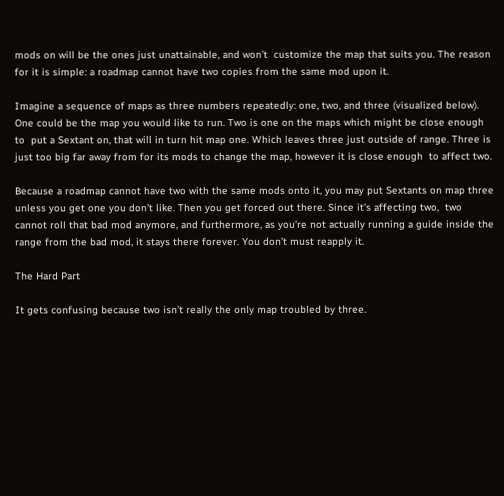mods on will be the ones just unattainable, and won’t  customize the map that suits you. The reason for it is simple: a roadmap cannot have two copies from the same mod upon it.

Imagine a sequence of maps as three numbers repeatedly: one, two, and three (visualized below). One could be the map you would like to run. Two is one on the maps which might be close enough to  put a Sextant on, that will in turn hit map one. Which leaves three just outside of range. Three is just too big far away from for its mods to change the map, however it is close enough  to affect two.

Because a roadmap cannot have two with the same mods onto it, you may put Sextants on map three unless you get one you don’t like. Then you get forced out there. Since it’s affecting two,  two cannot roll that bad mod anymore, and furthermore, as you’re not actually running a guide inside the range from the bad mod, it stays there forever. You don’t must reapply it.

The Hard Part

It gets confusing because two isn’t really the only map troubled by three.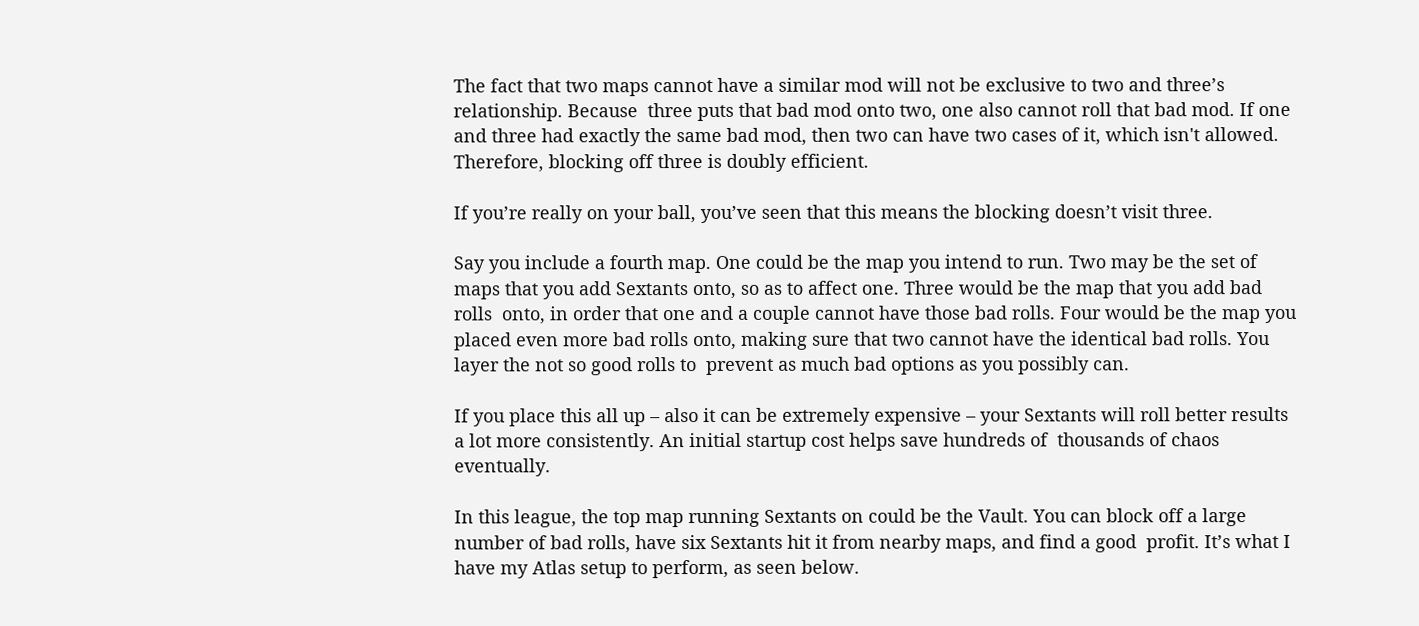The fact that two maps cannot have a similar mod will not be exclusive to two and three’s relationship. Because  three puts that bad mod onto two, one also cannot roll that bad mod. If one and three had exactly the same bad mod, then two can have two cases of it, which isn't allowed.  Therefore, blocking off three is doubly efficient.

If you’re really on your ball, you’ve seen that this means the blocking doesn’t visit three.

Say you include a fourth map. One could be the map you intend to run. Two may be the set of maps that you add Sextants onto, so as to affect one. Three would be the map that you add bad rolls  onto, in order that one and a couple cannot have those bad rolls. Four would be the map you placed even more bad rolls onto, making sure that two cannot have the identical bad rolls. You layer the not so good rolls to  prevent as much bad options as you possibly can.

If you place this all up – also it can be extremely expensive – your Sextants will roll better results a lot more consistently. An initial startup cost helps save hundreds of  thousands of chaos eventually.

In this league, the top map running Sextants on could be the Vault. You can block off a large number of bad rolls, have six Sextants hit it from nearby maps, and find a good  profit. It’s what I have my Atlas setup to perform, as seen below.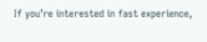If you’re interested in fast experience,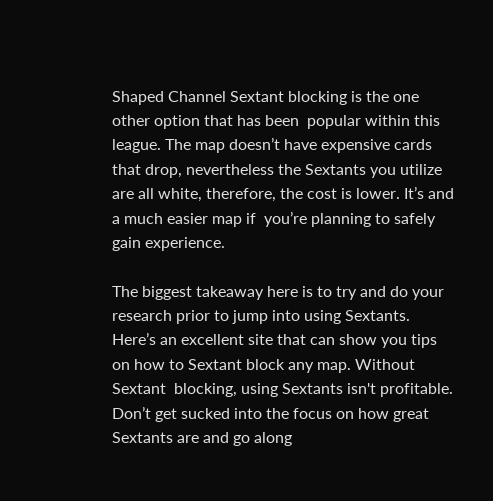Shaped Channel Sextant blocking is the one other option that has been  popular within this league. The map doesn’t have expensive cards that drop, nevertheless the Sextants you utilize are all white, therefore, the cost is lower. It’s and a much easier map if  you’re planning to safely gain experience.

The biggest takeaway here is to try and do your research prior to jump into using Sextants. Here’s an excellent site that can show you tips on how to Sextant block any map. Without Sextant  blocking, using Sextants isn't profitable. Don’t get sucked into the focus on how great Sextants are and go along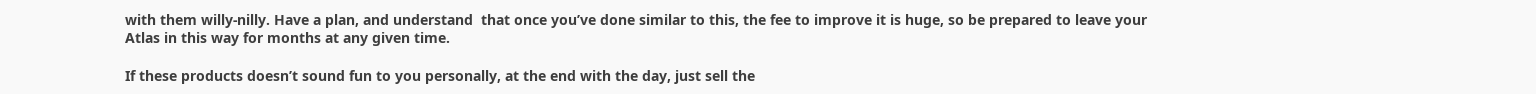with them willy-nilly. Have a plan, and understand  that once you’ve done similar to this, the fee to improve it is huge, so be prepared to leave your Atlas in this way for months at any given time.

If these products doesn’t sound fun to you personally, at the end with the day, just sell the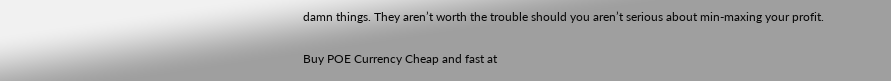damn things. They aren’t worth the trouble should you aren’t serious about min-maxing your profit.

Buy POE Currency Cheap and fast at